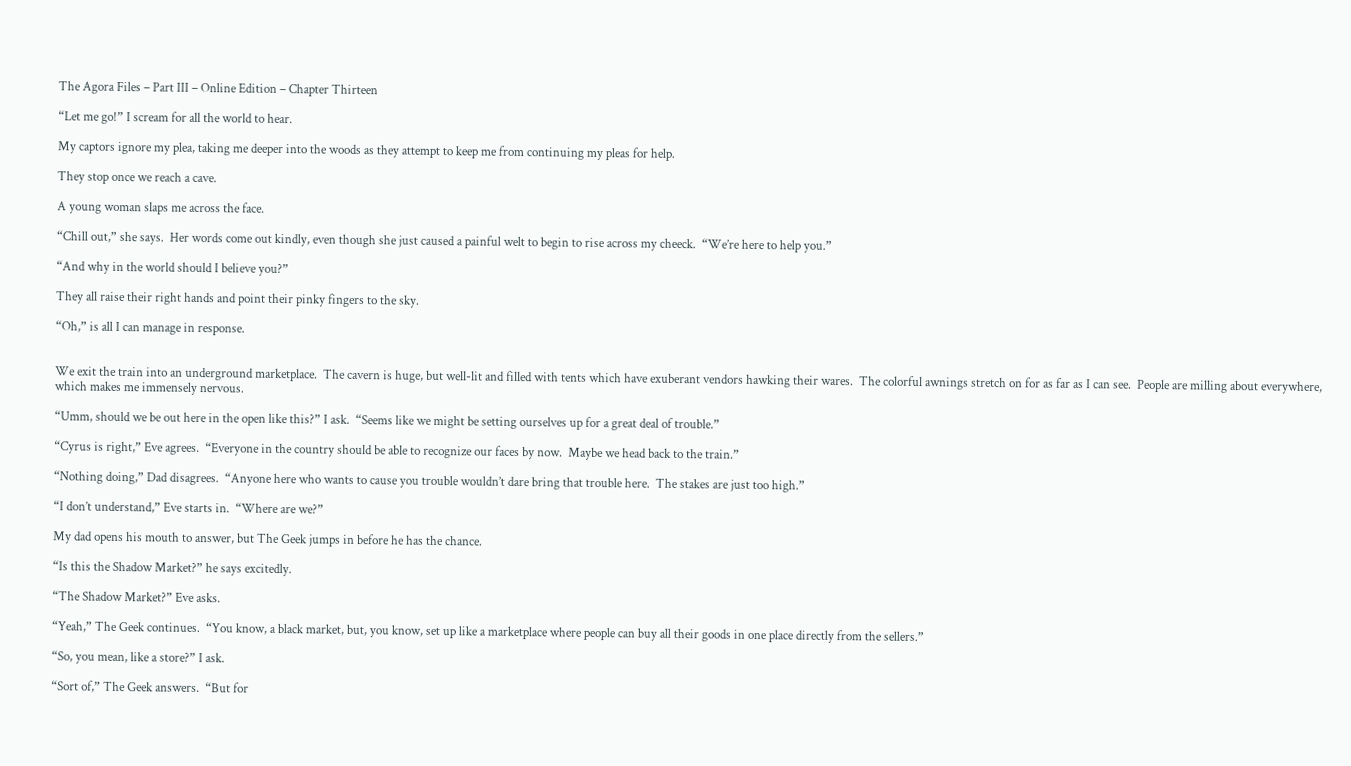The Agora Files – Part III – Online Edition – Chapter Thirteen

“Let me go!” I scream for all the world to hear.

My captors ignore my plea, taking me deeper into the woods as they attempt to keep me from continuing my pleas for help.

They stop once we reach a cave.

A young woman slaps me across the face.

“Chill out,” she says.  Her words come out kindly, even though she just caused a painful welt to begin to rise across my cheeck.  “We’re here to help you.”

“And why in the world should I believe you?”

They all raise their right hands and point their pinky fingers to the sky.

“Oh,” is all I can manage in response.


We exit the train into an underground marketplace.  The cavern is huge, but well-lit and filled with tents which have exuberant vendors hawking their wares.  The colorful awnings stretch on for as far as I can see.  People are milling about everywhere, which makes me immensely nervous.

“Umm, should we be out here in the open like this?” I ask.  “Seems like we might be setting ourselves up for a great deal of trouble.”

“Cyrus is right,” Eve agrees.  “Everyone in the country should be able to recognize our faces by now.  Maybe we head back to the train.”

“Nothing doing,” Dad disagrees.  “Anyone here who wants to cause you trouble wouldn’t dare bring that trouble here.  The stakes are just too high.”

“I don’t understand,” Eve starts in.  “Where are we?”

My dad opens his mouth to answer, but The Geek jumps in before he has the chance.

“Is this the Shadow Market?” he says excitedly.

“The Shadow Market?” Eve asks.

“Yeah,” The Geek continues.  “You know, a black market, but, you know, set up like a marketplace where people can buy all their goods in one place directly from the sellers.”

“So, you mean, like a store?” I ask.

“Sort of,” The Geek answers.  “But for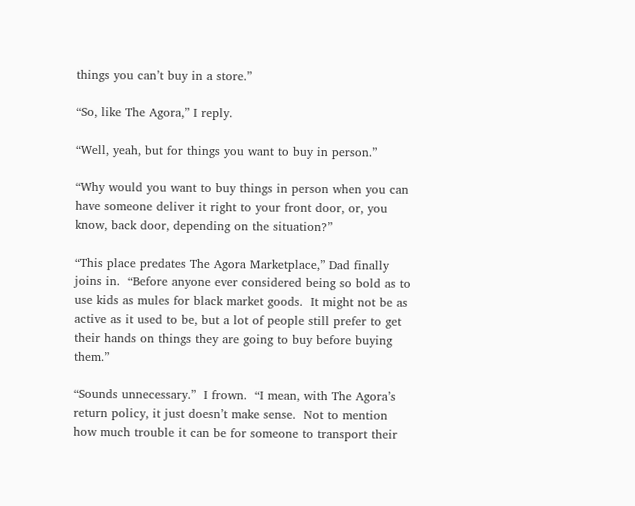things you can’t buy in a store.”

“So, like The Agora,” I reply.

“Well, yeah, but for things you want to buy in person.”

“Why would you want to buy things in person when you can have someone deliver it right to your front door, or, you know, back door, depending on the situation?”

“This place predates The Agora Marketplace,” Dad finally joins in.  “Before anyone ever considered being so bold as to use kids as mules for black market goods.  It might not be as active as it used to be, but a lot of people still prefer to get their hands on things they are going to buy before buying them.”

“Sounds unnecessary.”  I frown.  “I mean, with The Agora’s return policy, it just doesn’t make sense.  Not to mention how much trouble it can be for someone to transport their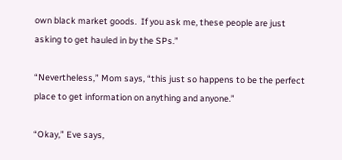own black market goods.  If you ask me, these people are just asking to get hauled in by the SPs.”

“Nevertheless,” Mom says, “this just so happens to be the perfect place to get information on anything and anyone.”

“Okay,” Eve says,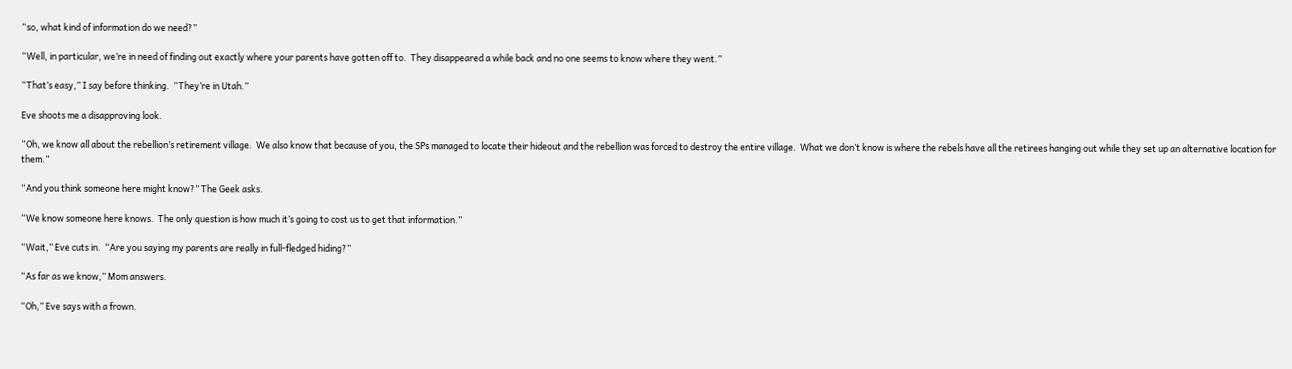“so, what kind of information do we need?”

“Well, in particular, we’re in need of finding out exactly where your parents have gotten off to.  They disappeared a while back and no one seems to know where they went.”

“That’s easy,” I say before thinking.  “They’re in Utah.”

Eve shoots me a disapproving look.

“Oh, we know all about the rebellion’s retirement village.  We also know that because of you, the SPs managed to locate their hideout and the rebellion was forced to destroy the entire village.  What we don’t know is where the rebels have all the retirees hanging out while they set up an alternative location for them.”

“And you think someone here might know?” The Geek asks.

“We know someone here knows.  The only question is how much it’s going to cost us to get that information.”

“Wait,” Eve cuts in.  “Are you saying my parents are really in full-fledged hiding?”

“As far as we know,” Mom answers.

“Oh,” Eve says with a frown.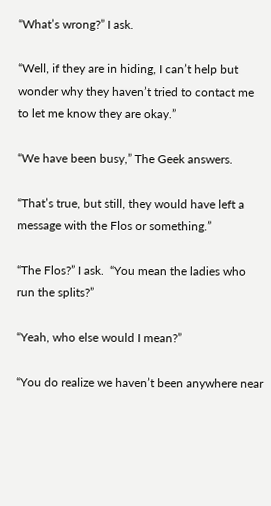“What’s wrong?” I ask.

“Well, if they are in hiding, I can’t help but wonder why they haven’t tried to contact me to let me know they are okay.”

“We have been busy,” The Geek answers.

“That’s true, but still, they would have left a message with the Flos or something.”

“The Flos?” I ask.  “You mean the ladies who run the splits?”

“Yeah, who else would I mean?”

“You do realize we haven’t been anywhere near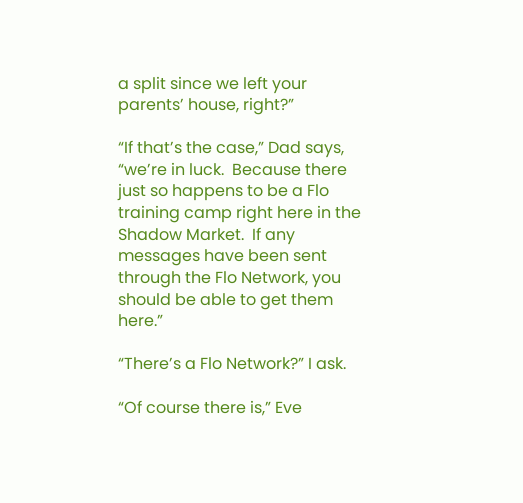a split since we left your parents’ house, right?”

“If that’s the case,” Dad says, “we’re in luck.  Because there just so happens to be a Flo training camp right here in the Shadow Market.  If any messages have been sent through the Flo Network, you should be able to get them here.”

“There’s a Flo Network?” I ask.

“Of course there is,” Eve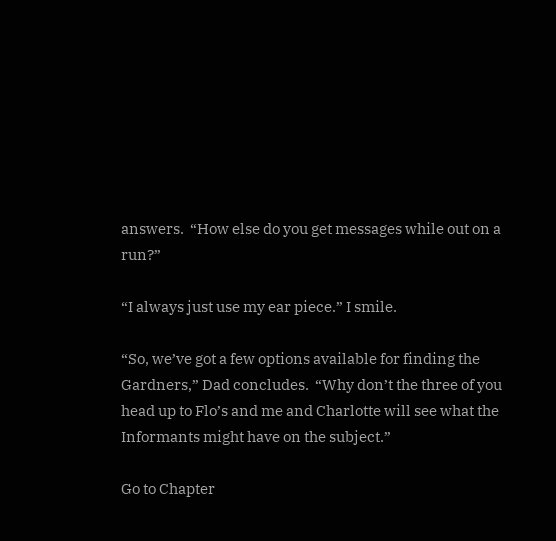answers.  “How else do you get messages while out on a run?”

“I always just use my ear piece.” I smile.

“So, we’ve got a few options available for finding the Gardners,” Dad concludes.  “Why don’t the three of you head up to Flo’s and me and Charlotte will see what the Informants might have on the subject.”

Go to Chapter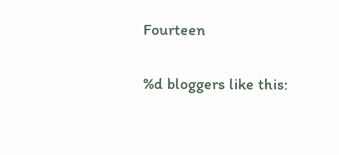Fourteen

%d bloggers like this: